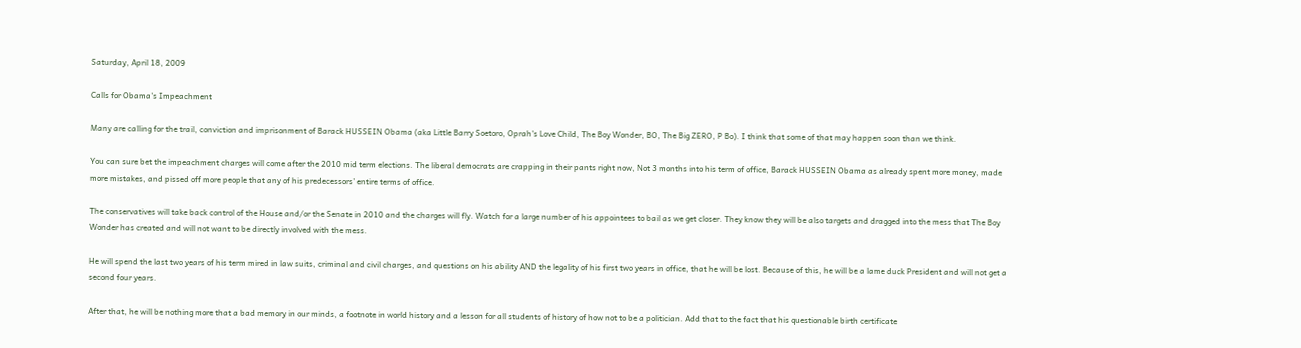Saturday, April 18, 2009

Calls for Obama's Impeachment

Many are calling for the trail, conviction and imprisonment of Barack HUSSEIN Obama (aka Little Barry Soetoro, Oprah's Love Child, The Boy Wonder, BO, The Big ZERO, P Bo). I think that some of that may happen soon than we think.

You can sure bet the impeachment charges will come after the 2010 mid term elections. The liberal democrats are crapping in their pants right now, Not 3 months into his term of office, Barack HUSSEIN Obama as already spent more money, made more mistakes, and pissed off more people that any of his predecessors’ entire terms of office.

The conservatives will take back control of the House and/or the Senate in 2010 and the charges will fly. Watch for a large number of his appointees to bail as we get closer. They know they will be also targets and dragged into the mess that The Boy Wonder has created and will not want to be directly involved with the mess.

He will spend the last two years of his term mired in law suits, criminal and civil charges, and questions on his ability AND the legality of his first two years in office, that he will be lost. Because of this, he will be a lame duck President and will not get a second four years.

After that, he will be nothing more that a bad memory in our minds, a footnote in world history and a lesson for all students of history of how not to be a politician. Add that to the fact that his questionable birth certificate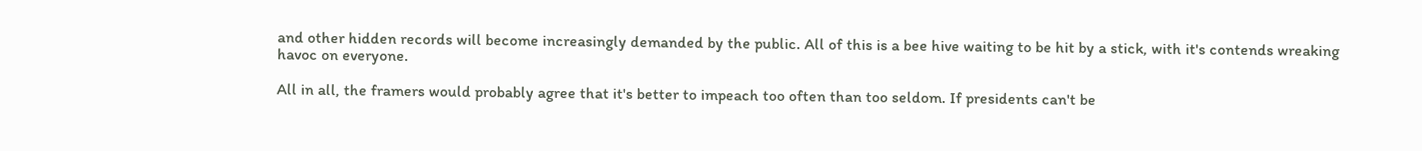and other hidden records will become increasingly demanded by the public. All of this is a bee hive waiting to be hit by a stick, with it's contends wreaking havoc on everyone.

All in all, the framers would probably agree that it's better to impeach too often than too seldom. If presidents can't be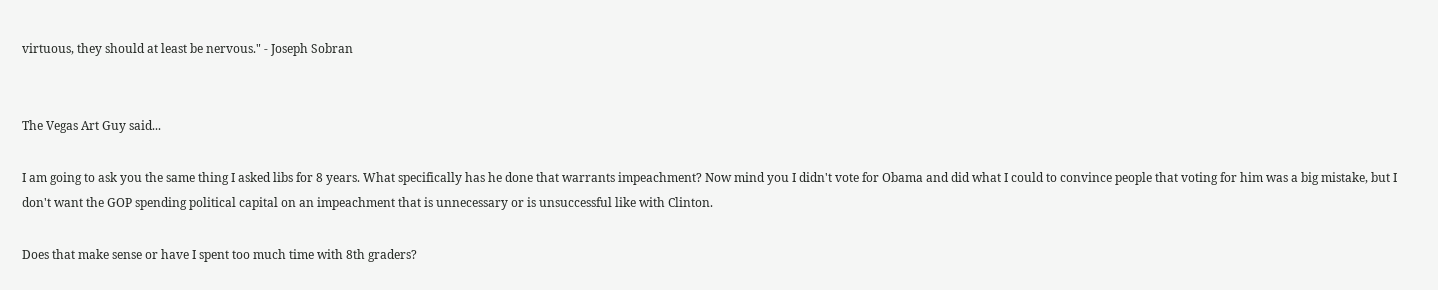virtuous, they should at least be nervous." - Joseph Sobran


The Vegas Art Guy said...

I am going to ask you the same thing I asked libs for 8 years. What specifically has he done that warrants impeachment? Now mind you I didn't vote for Obama and did what I could to convince people that voting for him was a big mistake, but I don't want the GOP spending political capital on an impeachment that is unnecessary or is unsuccessful like with Clinton.

Does that make sense or have I spent too much time with 8th graders?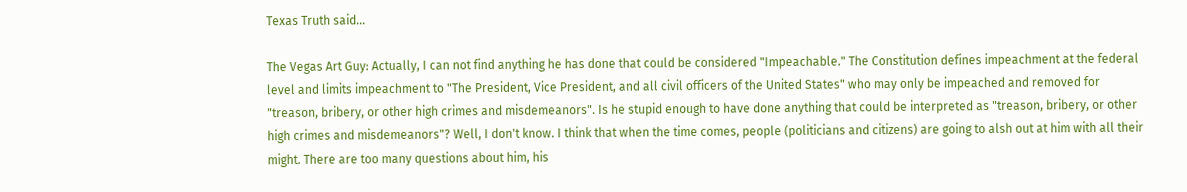Texas Truth said...

The Vegas Art Guy: Actually, I can not find anything he has done that could be considered "Impeachable." The Constitution defines impeachment at the federal level and limits impeachment to "The President, Vice President, and all civil officers of the United States" who may only be impeached and removed for "treason, bribery, or other high crimes and misdemeanors". Is he stupid enough to have done anything that could be interpreted as "treason, bribery, or other high crimes and misdemeanors"? Well, I don't know. I think that when the time comes, people (politicians and citizens) are going to alsh out at him with all their might. There are too many questions about him, his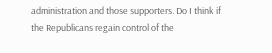administration and those supporters. Do I think if the Republicans regain control of the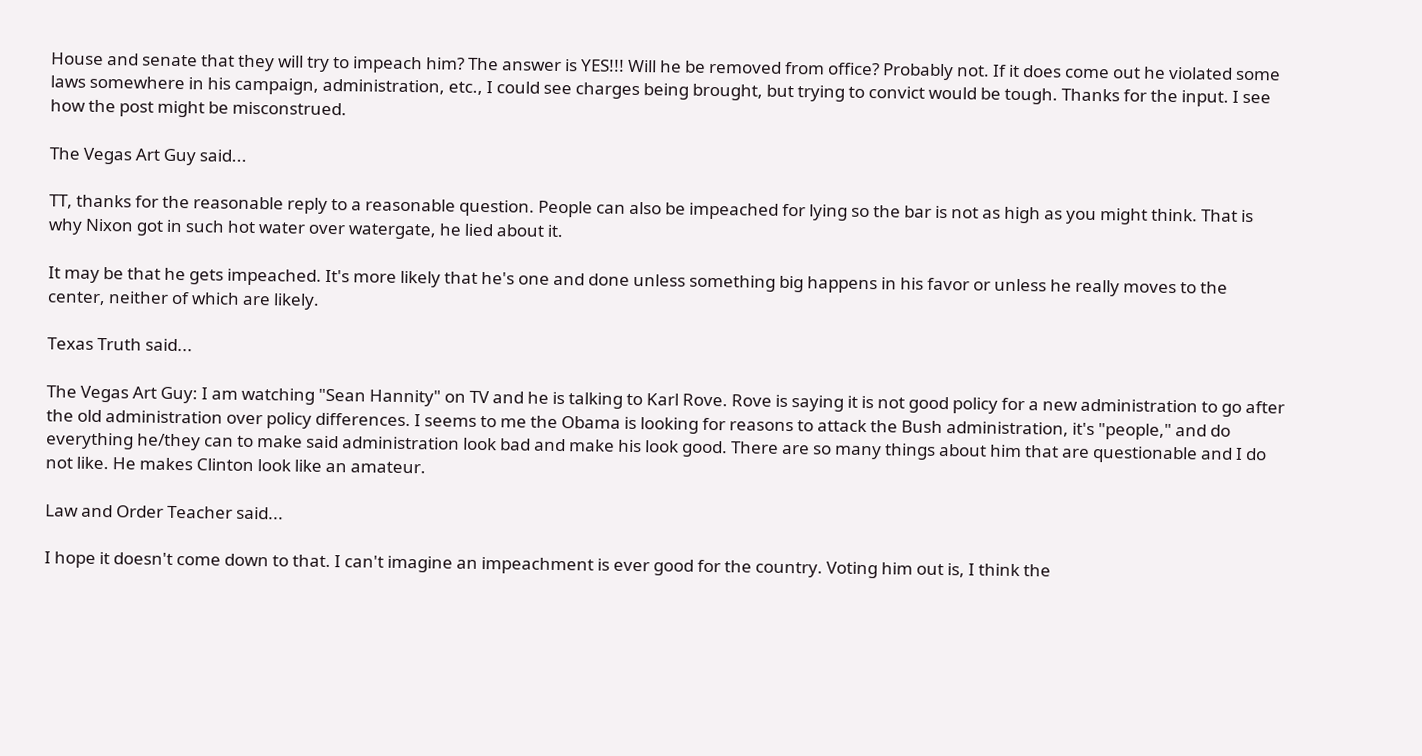House and senate that they will try to impeach him? The answer is YES!!! Will he be removed from office? Probably not. If it does come out he violated some laws somewhere in his campaign, administration, etc., I could see charges being brought, but trying to convict would be tough. Thanks for the input. I see how the post might be misconstrued.

The Vegas Art Guy said...

TT, thanks for the reasonable reply to a reasonable question. People can also be impeached for lying so the bar is not as high as you might think. That is why Nixon got in such hot water over watergate, he lied about it.

It may be that he gets impeached. It's more likely that he's one and done unless something big happens in his favor or unless he really moves to the center, neither of which are likely.

Texas Truth said...

The Vegas Art Guy: I am watching "Sean Hannity" on TV and he is talking to Karl Rove. Rove is saying it is not good policy for a new administration to go after the old administration over policy differences. I seems to me the Obama is looking for reasons to attack the Bush administration, it's "people," and do everything he/they can to make said administration look bad and make his look good. There are so many things about him that are questionable and I do not like. He makes Clinton look like an amateur.

Law and Order Teacher said...

I hope it doesn't come down to that. I can't imagine an impeachment is ever good for the country. Voting him out is, I think the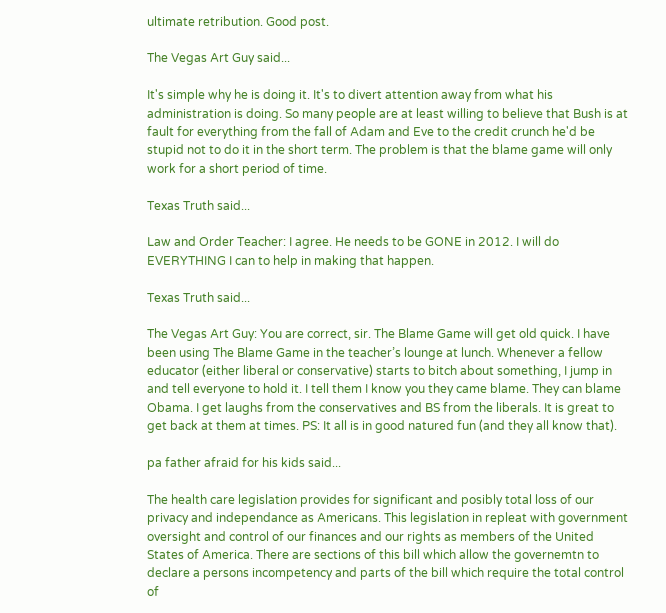ultimate retribution. Good post.

The Vegas Art Guy said...

It's simple why he is doing it. It's to divert attention away from what his administration is doing. So many people are at least willing to believe that Bush is at fault for everything from the fall of Adam and Eve to the credit crunch he'd be stupid not to do it in the short term. The problem is that the blame game will only work for a short period of time.

Texas Truth said...

Law and Order Teacher: I agree. He needs to be GONE in 2012. I will do EVERYTHING I can to help in making that happen.

Texas Truth said...

The Vegas Art Guy: You are correct, sir. The Blame Game will get old quick. I have been using The Blame Game in the teacher’s lounge at lunch. Whenever a fellow educator (either liberal or conservative) starts to bitch about something, I jump in and tell everyone to hold it. I tell them I know you they came blame. They can blame Obama. I get laughs from the conservatives and BS from the liberals. It is great to get back at them at times. PS: It all is in good natured fun (and they all know that).

pa father afraid for his kids said...

The health care legislation provides for significant and posibly total loss of our privacy and independance as Americans. This legislation in repleat with government oversight and control of our finances and our rights as members of the United States of America. There are sections of this bill which allow the governemtn to declare a persons incompetency and parts of the bill which require the total control of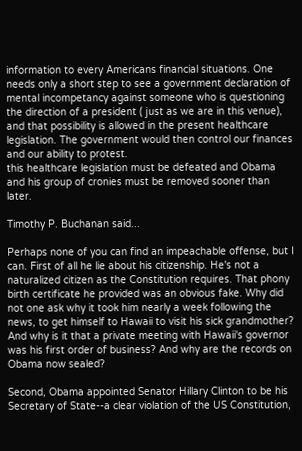information to every Americans financial situations. One needs only a short step to see a government declaration of mental incompetancy against someone who is questioning the direction of a president ( just as we are in this venue), and that possibility is allowed in the present healthcare legislation. The government would then control our finances and our ability to protest.
this healthcare legislation must be defeated and Obama and his group of cronies must be removed sooner than later.

Timothy P. Buchanan said...

Perhaps none of you can find an impeachable offense, but I can. First of all he lie about his citizenship. He's not a naturalized citizen as the Constitution requires. That phony birth certificate he provided was an obvious fake. Why did not one ask why it took him nearly a week following the news, to get himself to Hawaii to visit his sick grandmother? And why is it that a private meeting with Hawaii's governor was his first order of business? And why are the records on Obama now sealed?

Second, Obama appointed Senator Hillary Clinton to be his Secretary of State--a clear violation of the US Constitution,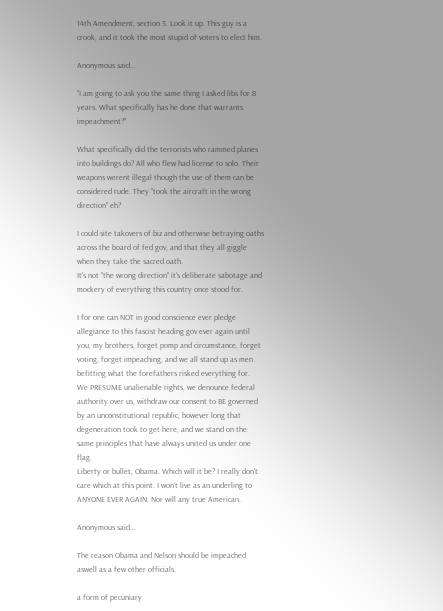14th Amendment, section 3. Look it up. This guy is a crook, and it took the most stupid of voters to elect him.

Anonymous said...

"I am going to ask you the same thing I asked libs for 8 years. What specifically has he done that warrants impeachment?"

What specifically did the terrorists who rammed planes into buildings do? All who flew had license to solo. Their weapons werent illegal though the use of them can be considered rude. They "took the aircraft in the wrong direction" eh?

I could site takovers of biz and otherwise betraying oaths across the board of fed gov, and that they all giggle when they take the sacred oath.
It's not "the wrong direction" it's deliberate sabotage and mockery of everything this country once stood for.

I for one can NOT in good conscience ever pledge allegiance to this fascist heading gov ever again until you, my brothers, forget pomp and circumstance, forget voting, forget impeaching, and we all stand up as men befitting what the forefathers risked everything for.
We PRESUME unalienable rights, we denounce federal authority over us, withdraw our consent to BE governed by an unconstitutional republic, however long that degeneration took to get here, and we stand on the same principles that have always united us under one flag.
Liberty or bullet, Obama. Which will it be? I really don't care which at this point. I won't live as an underling to ANYONE EVER AGAIN. Nor will any true American.

Anonymous said...

The reason Obama and Nelson should be impeached aswell as a few other officials.

a form of pecuniary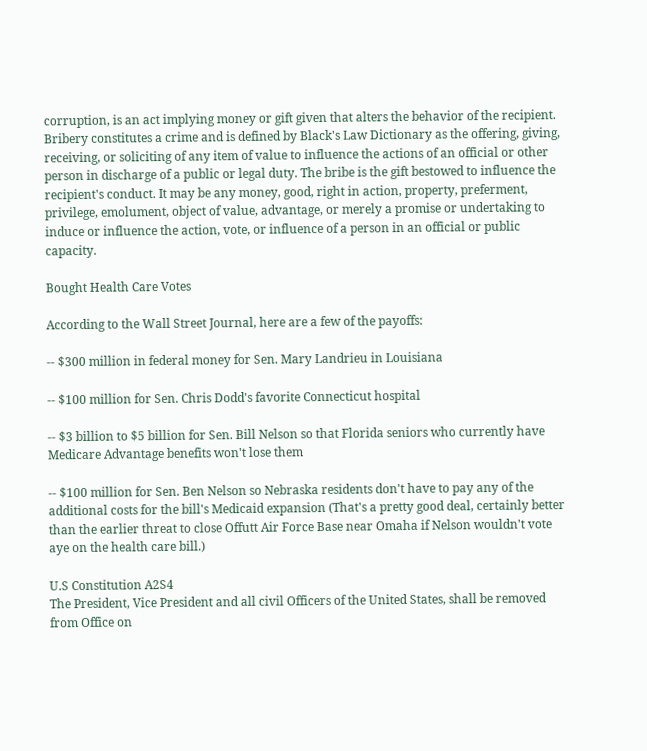corruption, is an act implying money or gift given that alters the behavior of the recipient. Bribery constitutes a crime and is defined by Black's Law Dictionary as the offering, giving, receiving, or soliciting of any item of value to influence the actions of an official or other person in discharge of a public or legal duty. The bribe is the gift bestowed to influence the recipient's conduct. It may be any money, good, right in action, property, preferment, privilege, emolument, object of value, advantage, or merely a promise or undertaking to induce or influence the action, vote, or influence of a person in an official or public capacity.

Bought Health Care Votes

According to the Wall Street Journal, here are a few of the payoffs:

-- $300 million in federal money for Sen. Mary Landrieu in Louisiana

-- $100 million for Sen. Chris Dodd's favorite Connecticut hospital

-- $3 billion to $5 billion for Sen. Bill Nelson so that Florida seniors who currently have Medicare Advantage benefits won't lose them

-- $100 million for Sen. Ben Nelson so Nebraska residents don't have to pay any of the additional costs for the bill's Medicaid expansion (That's a pretty good deal, certainly better than the earlier threat to close Offutt Air Force Base near Omaha if Nelson wouldn't vote aye on the health care bill.)

U.S Constitution A2S4
The President, Vice President and all civil Officers of the United States, shall be removed from Office on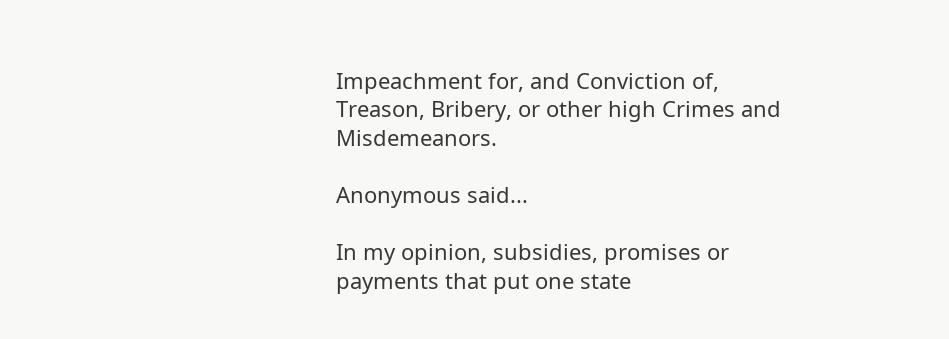Impeachment for, and Conviction of, Treason, Bribery, or other high Crimes and Misdemeanors.

Anonymous said...

In my opinion, subsidies, promises or payments that put one state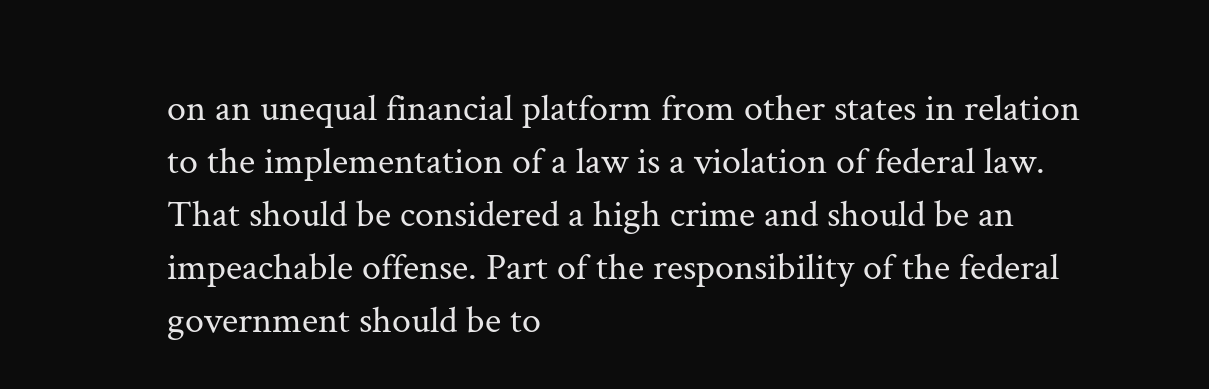on an unequal financial platform from other states in relation to the implementation of a law is a violation of federal law. That should be considered a high crime and should be an impeachable offense. Part of the responsibility of the federal government should be to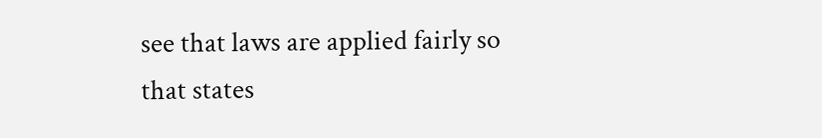see that laws are applied fairly so that states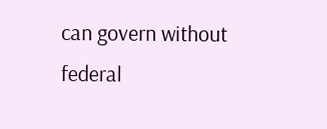can govern without federal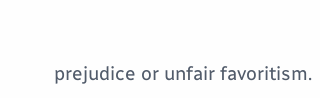prejudice or unfair favoritism.